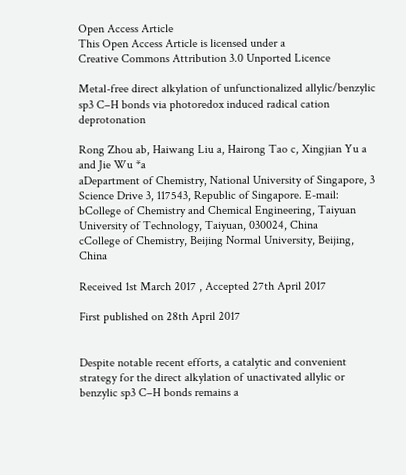Open Access Article
This Open Access Article is licensed under a
Creative Commons Attribution 3.0 Unported Licence

Metal-free direct alkylation of unfunctionalized allylic/benzylic sp3 C–H bonds via photoredox induced radical cation deprotonation

Rong Zhou ab, Haiwang Liu a, Hairong Tao c, Xingjian Yu a and Jie Wu *a
aDepartment of Chemistry, National University of Singapore, 3 Science Drive 3, 117543, Republic of Singapore. E-mail:
bCollege of Chemistry and Chemical Engineering, Taiyuan University of Technology, Taiyuan, 030024, China
cCollege of Chemistry, Beijing Normal University, Beijing, China

Received 1st March 2017 , Accepted 27th April 2017

First published on 28th April 2017


Despite notable recent efforts, a catalytic and convenient strategy for the direct alkylation of unactivated allylic or benzylic sp3 C–H bonds remains a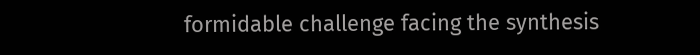formidable challenge facing the synthesis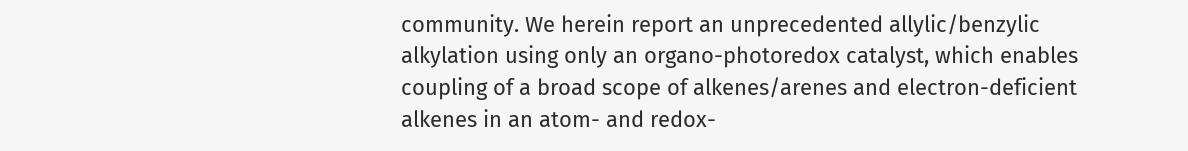community. We herein report an unprecedented allylic/benzylic alkylation using only an organo-photoredox catalyst, which enables coupling of a broad scope of alkenes/arenes and electron-deficient alkenes in an atom- and redox-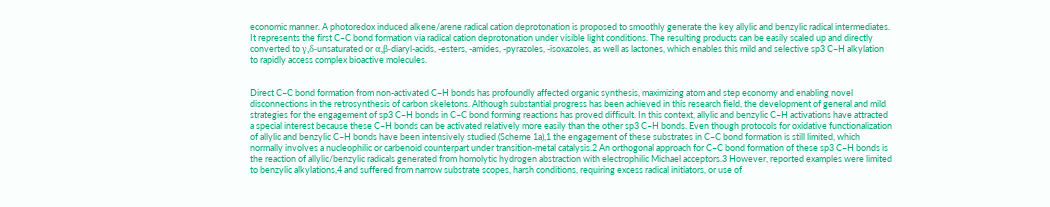economic manner. A photoredox induced alkene/arene radical cation deprotonation is proposed to smoothly generate the key allylic and benzylic radical intermediates. It represents the first C–C bond formation via radical cation deprotonation under visible light conditions. The resulting products can be easily scaled up and directly converted to γ,δ-unsaturated or α,β-diaryl-acids, -esters, -amides, -pyrazoles, -isoxazoles, as well as lactones, which enables this mild and selective sp3 C–H alkylation to rapidly access complex bioactive molecules.


Direct C–C bond formation from non-activated C–H bonds has profoundly affected organic synthesis, maximizing atom and step economy and enabling novel disconnections in the retrosynthesis of carbon skeletons. Although substantial progress has been achieved in this research field, the development of general and mild strategies for the engagement of sp3 C–H bonds in C–C bond forming reactions has proved difficult. In this context, allylic and benzylic C–H activations have attracted a special interest because these C–H bonds can be activated relatively more easily than the other sp3 C–H bonds. Even though protocols for oxidative functionalization of allylic and benzylic C–H bonds have been intensively studied (Scheme 1a),1 the engagement of these substrates in C–C bond formation is still limited, which normally involves a nucleophilic or carbenoid counterpart under transition-metal catalysis.2 An orthogonal approach for C–C bond formation of these sp3 C–H bonds is the reaction of allylic/benzylic radicals generated from homolytic hydrogen abstraction with electrophilic Michael acceptors.3 However, reported examples were limited to benzylic alkylations,4 and suffered from narrow substrate scopes, harsh conditions, requiring excess radical initiators, or use of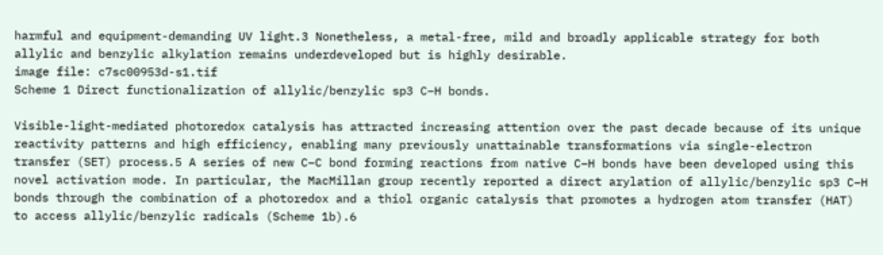harmful and equipment-demanding UV light.3 Nonetheless, a metal-free, mild and broadly applicable strategy for both allylic and benzylic alkylation remains underdeveloped but is highly desirable.
image file: c7sc00953d-s1.tif
Scheme 1 Direct functionalization of allylic/benzylic sp3 C–H bonds.

Visible-light-mediated photoredox catalysis has attracted increasing attention over the past decade because of its unique reactivity patterns and high efficiency, enabling many previously unattainable transformations via single-electron transfer (SET) process.5 A series of new C–C bond forming reactions from native C–H bonds have been developed using this novel activation mode. In particular, the MacMillan group recently reported a direct arylation of allylic/benzylic sp3 C–H bonds through the combination of a photoredox and a thiol organic catalysis that promotes a hydrogen atom transfer (HAT) to access allylic/benzylic radicals (Scheme 1b).6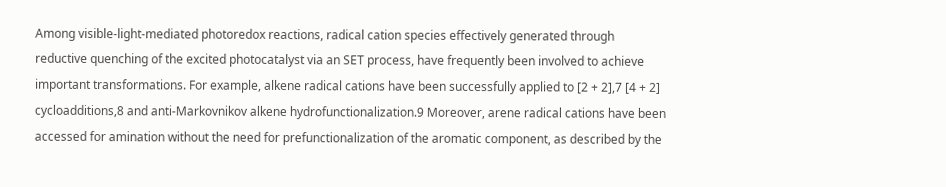Among visible-light-mediated photoredox reactions, radical cation species effectively generated through reductive quenching of the excited photocatalyst via an SET process, have frequently been involved to achieve important transformations. For example, alkene radical cations have been successfully applied to [2 + 2],7 [4 + 2] cycloadditions,8 and anti-Markovnikov alkene hydrofunctionalization.9 Moreover, arene radical cations have been accessed for amination without the need for prefunctionalization of the aromatic component, as described by the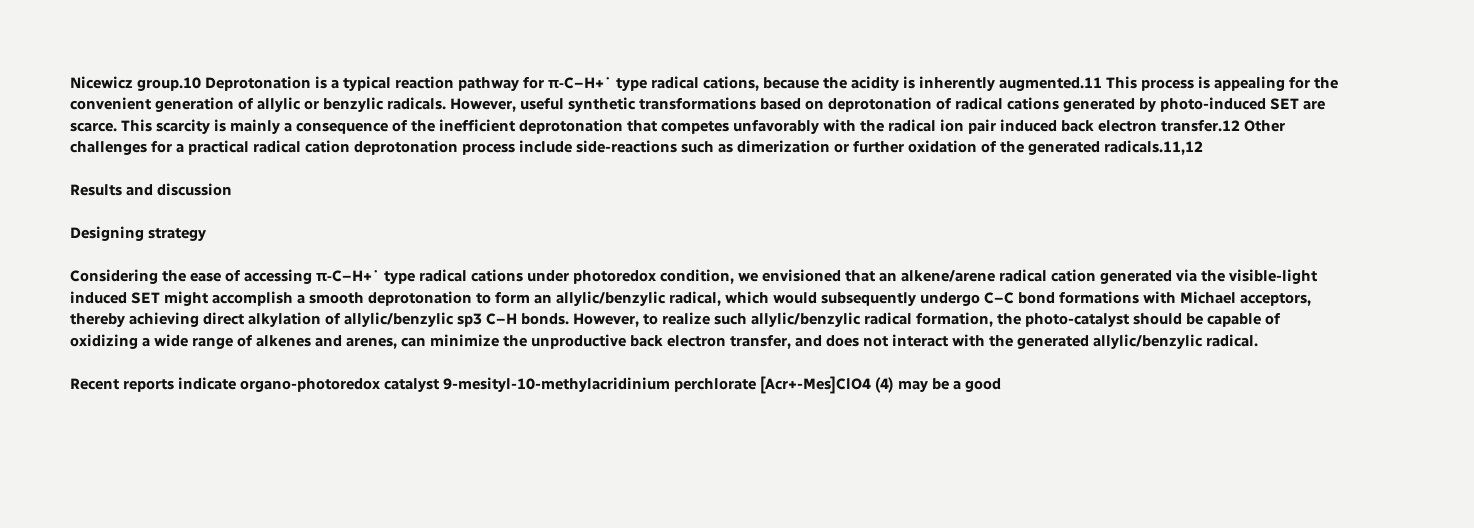Nicewicz group.10 Deprotonation is a typical reaction pathway for π-C–H+˙ type radical cations, because the acidity is inherently augmented.11 This process is appealing for the convenient generation of allylic or benzylic radicals. However, useful synthetic transformations based on deprotonation of radical cations generated by photo-induced SET are scarce. This scarcity is mainly a consequence of the inefficient deprotonation that competes unfavorably with the radical ion pair induced back electron transfer.12 Other challenges for a practical radical cation deprotonation process include side-reactions such as dimerization or further oxidation of the generated radicals.11,12

Results and discussion

Designing strategy

Considering the ease of accessing π-C–H+˙ type radical cations under photoredox condition, we envisioned that an alkene/arene radical cation generated via the visible-light induced SET might accomplish a smooth deprotonation to form an allylic/benzylic radical, which would subsequently undergo C–C bond formations with Michael acceptors, thereby achieving direct alkylation of allylic/benzylic sp3 C–H bonds. However, to realize such allylic/benzylic radical formation, the photo-catalyst should be capable of oxidizing a wide range of alkenes and arenes, can minimize the unproductive back electron transfer, and does not interact with the generated allylic/benzylic radical.

Recent reports indicate organo-photoredox catalyst 9-mesityl-10-methylacridinium perchlorate [Acr+-Mes]ClO4 (4) may be a good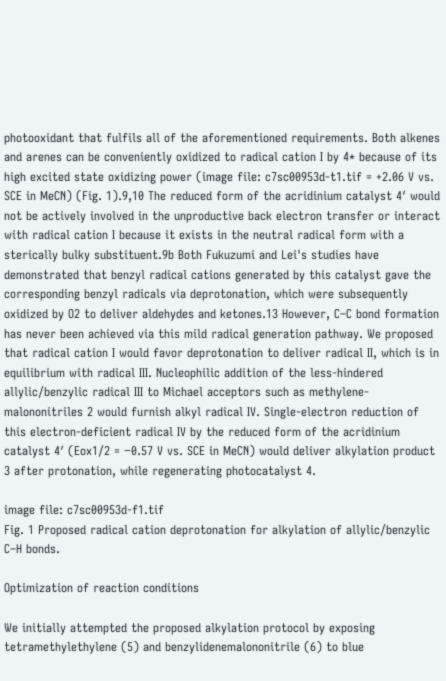photooxidant that fulfils all of the aforementioned requirements. Both alkenes and arenes can be conveniently oxidized to radical cation I by 4* because of its high excited state oxidizing power (image file: c7sc00953d-t1.tif = +2.06 V vs. SCE in MeCN) (Fig. 1).9,10 The reduced form of the acridinium catalyst 4′ would not be actively involved in the unproductive back electron transfer or interact with radical cation I because it exists in the neutral radical form with a sterically bulky substituent.9b Both Fukuzumi and Lei's studies have demonstrated that benzyl radical cations generated by this catalyst gave the corresponding benzyl radicals via deprotonation, which were subsequently oxidized by O2 to deliver aldehydes and ketones.13 However, C–C bond formation has never been achieved via this mild radical generation pathway. We proposed that radical cation I would favor deprotonation to deliver radical II, which is in equilibrium with radical III. Nucleophilic addition of the less-hindered allylic/benzylic radical III to Michael acceptors such as methylene-malononitriles 2 would furnish alkyl radical IV. Single-electron reduction of this electron-deficient radical IV by the reduced form of the acridinium catalyst 4′ (Eox1/2 = −0.57 V vs. SCE in MeCN) would deliver alkylation product 3 after protonation, while regenerating photocatalyst 4.

image file: c7sc00953d-f1.tif
Fig. 1 Proposed radical cation deprotonation for alkylation of allylic/benzylic C–H bonds.

Optimization of reaction conditions

We initially attempted the proposed alkylation protocol by exposing tetramethylethylene (5) and benzylidenemalononitrile (6) to blue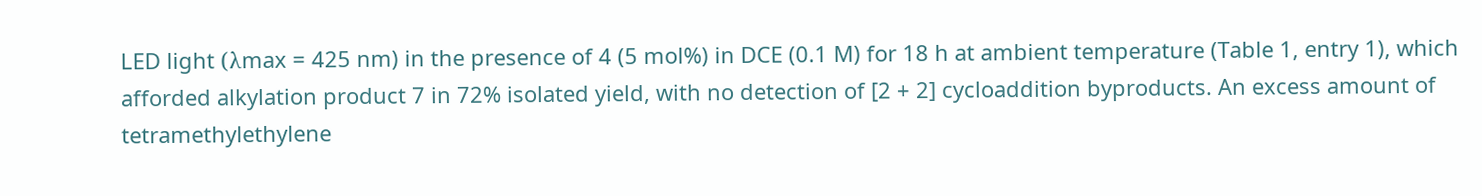LED light (λmax = 425 nm) in the presence of 4 (5 mol%) in DCE (0.1 M) for 18 h at ambient temperature (Table 1, entry 1), which afforded alkylation product 7 in 72% isolated yield, with no detection of [2 + 2] cycloaddition byproducts. An excess amount of tetramethylethylene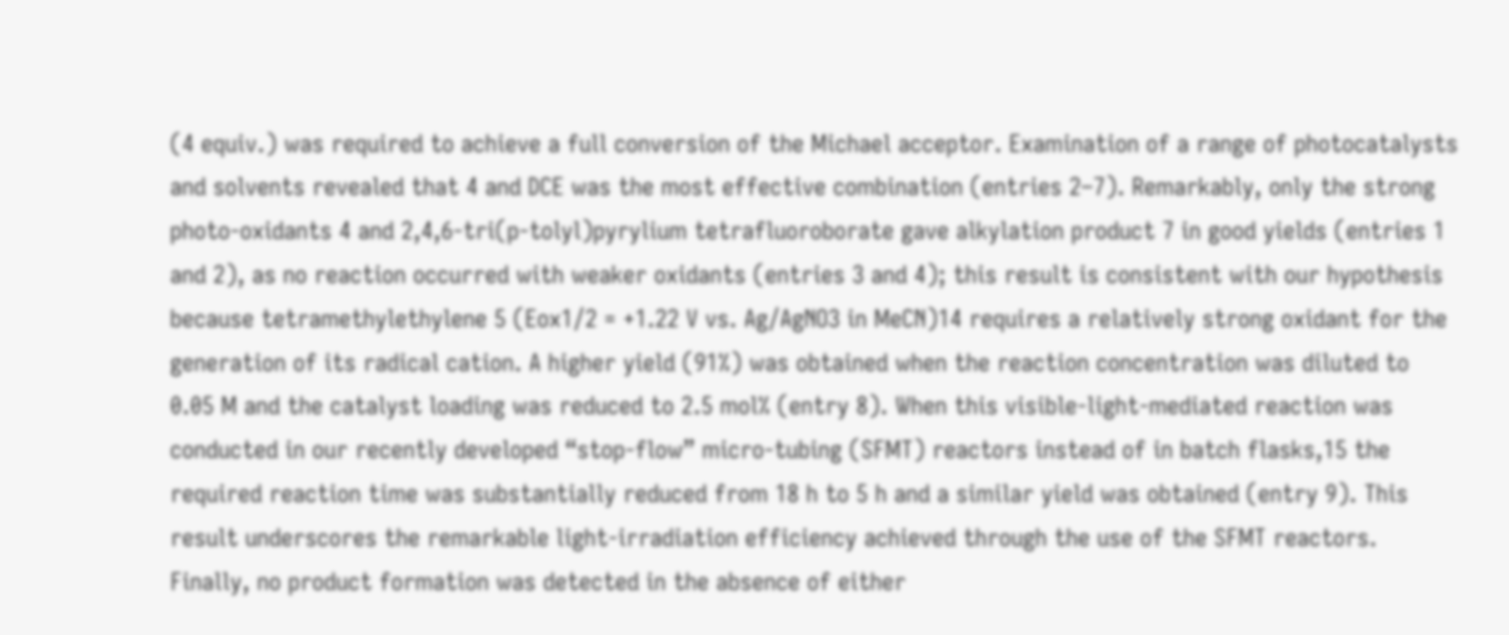(4 equiv.) was required to achieve a full conversion of the Michael acceptor. Examination of a range of photocatalysts and solvents revealed that 4 and DCE was the most effective combination (entries 2–7). Remarkably, only the strong photo-oxidants 4 and 2,4,6-tri(p-tolyl)pyrylium tetrafluoroborate gave alkylation product 7 in good yields (entries 1 and 2), as no reaction occurred with weaker oxidants (entries 3 and 4); this result is consistent with our hypothesis because tetramethylethylene 5 (Eox1/2 = +1.22 V vs. Ag/AgNO3 in MeCN)14 requires a relatively strong oxidant for the generation of its radical cation. A higher yield (91%) was obtained when the reaction concentration was diluted to 0.05 M and the catalyst loading was reduced to 2.5 mol% (entry 8). When this visible-light-mediated reaction was conducted in our recently developed “stop-flow” micro-tubing (SFMT) reactors instead of in batch flasks,15 the required reaction time was substantially reduced from 18 h to 5 h and a similar yield was obtained (entry 9). This result underscores the remarkable light-irradiation efficiency achieved through the use of the SFMT reactors. Finally, no product formation was detected in the absence of either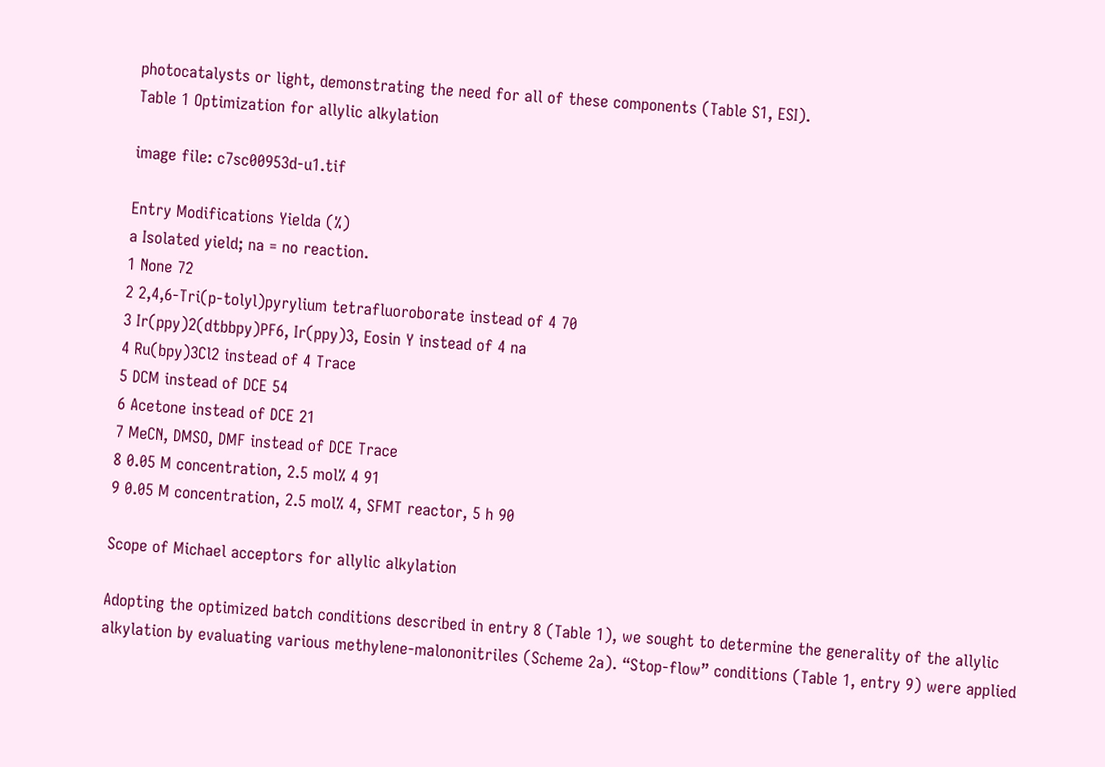photocatalysts or light, demonstrating the need for all of these components (Table S1, ESI).
Table 1 Optimization for allylic alkylation

image file: c7sc00953d-u1.tif

Entry Modifications Yielda (%)
a Isolated yield; na = no reaction.
1 None 72
2 2,4,6-Tri(p-tolyl)pyrylium tetrafluoroborate instead of 4 70
3 Ir(ppy)2(dtbbpy)PF6, Ir(ppy)3, Eosin Y instead of 4 na
4 Ru(bpy)3Cl2 instead of 4 Trace
5 DCM instead of DCE 54
6 Acetone instead of DCE 21
7 MeCN, DMSO, DMF instead of DCE Trace
8 0.05 M concentration, 2.5 mol% 4 91
9 0.05 M concentration, 2.5 mol% 4, SFMT reactor, 5 h 90

Scope of Michael acceptors for allylic alkylation

Adopting the optimized batch conditions described in entry 8 (Table 1), we sought to determine the generality of the allylic alkylation by evaluating various methylene-malononitriles (Scheme 2a). “Stop-flow” conditions (Table 1, entry 9) were applied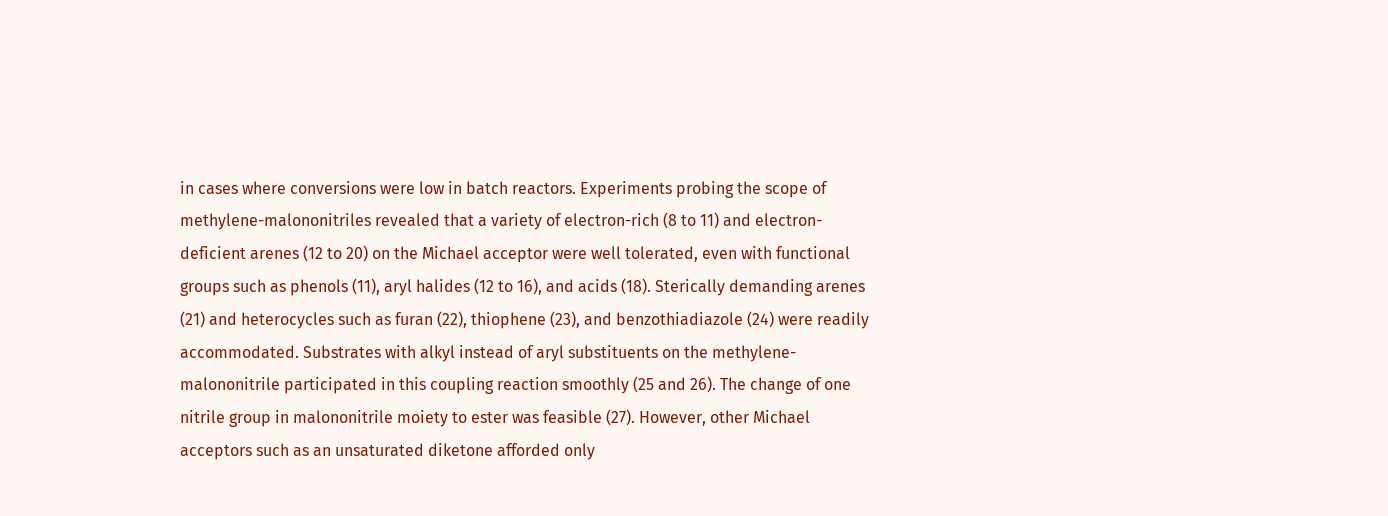in cases where conversions were low in batch reactors. Experiments probing the scope of methylene-malononitriles revealed that a variety of electron-rich (8 to 11) and electron-deficient arenes (12 to 20) on the Michael acceptor were well tolerated, even with functional groups such as phenols (11), aryl halides (12 to 16), and acids (18). Sterically demanding arenes (21) and heterocycles such as furan (22), thiophene (23), and benzothiadiazole (24) were readily accommodated. Substrates with alkyl instead of aryl substituents on the methylene-malononitrile participated in this coupling reaction smoothly (25 and 26). The change of one nitrile group in malononitrile moiety to ester was feasible (27). However, other Michael acceptors such as an unsaturated diketone afforded only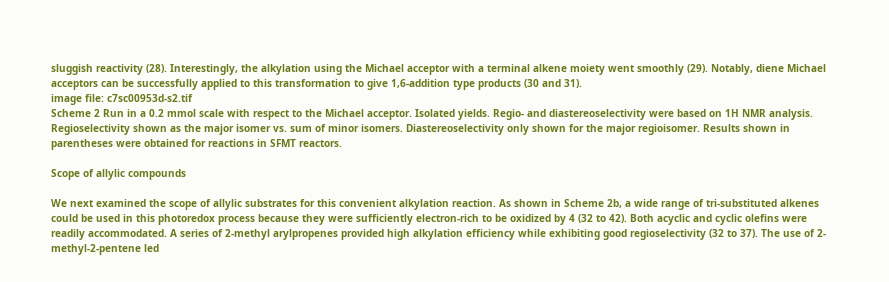sluggish reactivity (28). Interestingly, the alkylation using the Michael acceptor with a terminal alkene moiety went smoothly (29). Notably, diene Michael acceptors can be successfully applied to this transformation to give 1,6-addition type products (30 and 31).
image file: c7sc00953d-s2.tif
Scheme 2 Run in a 0.2 mmol scale with respect to the Michael acceptor. Isolated yields. Regio- and diastereoselectivity were based on 1H NMR analysis. Regioselectivity shown as the major isomer vs. sum of minor isomers. Diastereoselectivity only shown for the major regioisomer. Results shown in parentheses were obtained for reactions in SFMT reactors.

Scope of allylic compounds

We next examined the scope of allylic substrates for this convenient alkylation reaction. As shown in Scheme 2b, a wide range of tri-substituted alkenes could be used in this photoredox process because they were sufficiently electron-rich to be oxidized by 4 (32 to 42). Both acyclic and cyclic olefins were readily accommodated. A series of 2-methyl arylpropenes provided high alkylation efficiency while exhibiting good regioselectivity (32 to 37). The use of 2-methyl-2-pentene led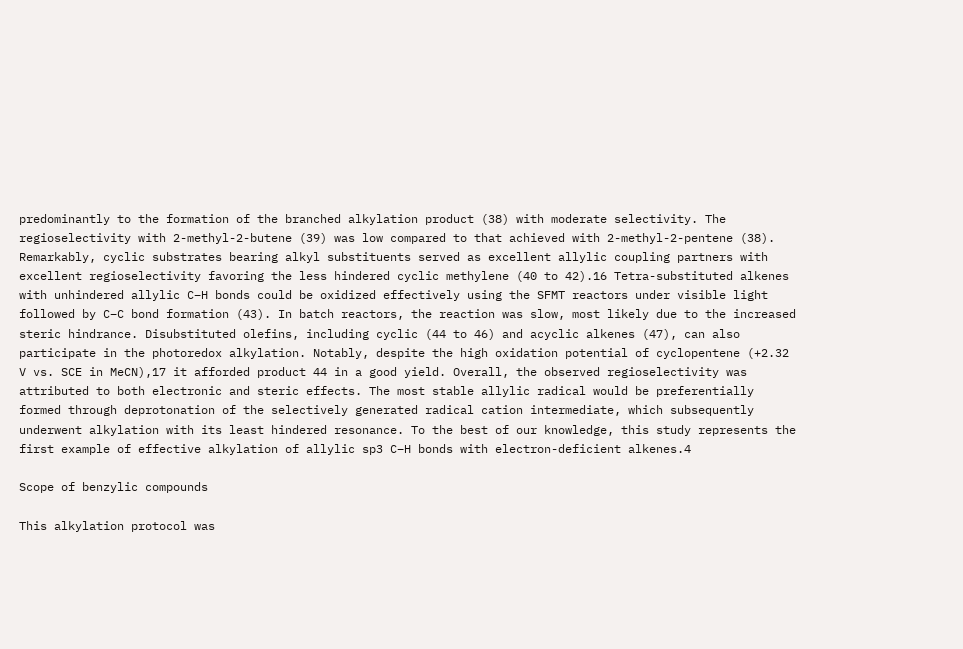predominantly to the formation of the branched alkylation product (38) with moderate selectivity. The regioselectivity with 2-methyl-2-butene (39) was low compared to that achieved with 2-methyl-2-pentene (38). Remarkably, cyclic substrates bearing alkyl substituents served as excellent allylic coupling partners with excellent regioselectivity favoring the less hindered cyclic methylene (40 to 42).16 Tetra-substituted alkenes with unhindered allylic C–H bonds could be oxidized effectively using the SFMT reactors under visible light followed by C–C bond formation (43). In batch reactors, the reaction was slow, most likely due to the increased steric hindrance. Disubstituted olefins, including cyclic (44 to 46) and acyclic alkenes (47), can also participate in the photoredox alkylation. Notably, despite the high oxidation potential of cyclopentene (+2.32 V vs. SCE in MeCN),17 it afforded product 44 in a good yield. Overall, the observed regioselectivity was attributed to both electronic and steric effects. The most stable allylic radical would be preferentially formed through deprotonation of the selectively generated radical cation intermediate, which subsequently underwent alkylation with its least hindered resonance. To the best of our knowledge, this study represents the first example of effective alkylation of allylic sp3 C–H bonds with electron-deficient alkenes.4

Scope of benzylic compounds

This alkylation protocol was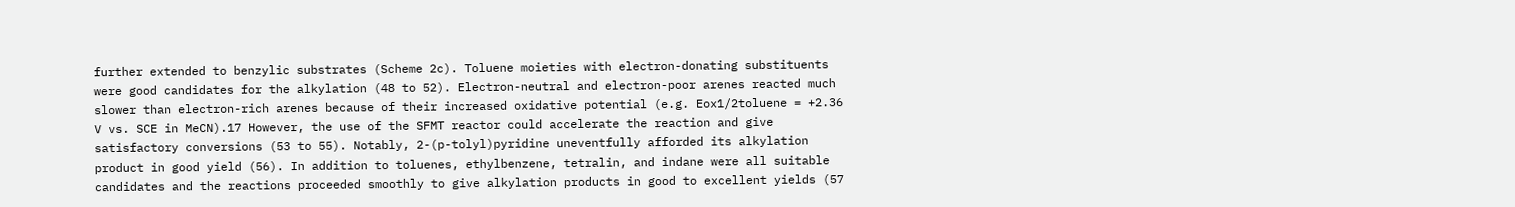further extended to benzylic substrates (Scheme 2c). Toluene moieties with electron-donating substituents were good candidates for the alkylation (48 to 52). Electron-neutral and electron-poor arenes reacted much slower than electron-rich arenes because of their increased oxidative potential (e.g. Eox1/2toluene = +2.36 V vs. SCE in MeCN).17 However, the use of the SFMT reactor could accelerate the reaction and give satisfactory conversions (53 to 55). Notably, 2-(p-tolyl)pyridine uneventfully afforded its alkylation product in good yield (56). In addition to toluenes, ethylbenzene, tetralin, and indane were all suitable candidates and the reactions proceeded smoothly to give alkylation products in good to excellent yields (57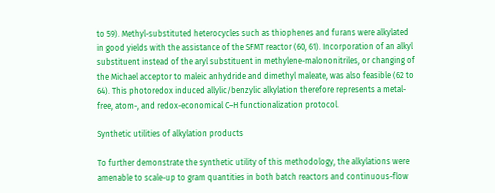to 59). Methyl-substituted heterocycles such as thiophenes and furans were alkylated in good yields with the assistance of the SFMT reactor (60, 61). Incorporation of an alkyl substituent instead of the aryl substituent in methylene-malononitriles, or changing of the Michael acceptor to maleic anhydride and dimethyl maleate, was also feasible (62 to 64). This photoredox induced allylic/benzylic alkylation therefore represents a metal-free, atom-, and redox-economical C–H functionalization protocol.

Synthetic utilities of alkylation products

To further demonstrate the synthetic utility of this methodology, the alkylations were amenable to scale-up to gram quantities in both batch reactors and continuous-flow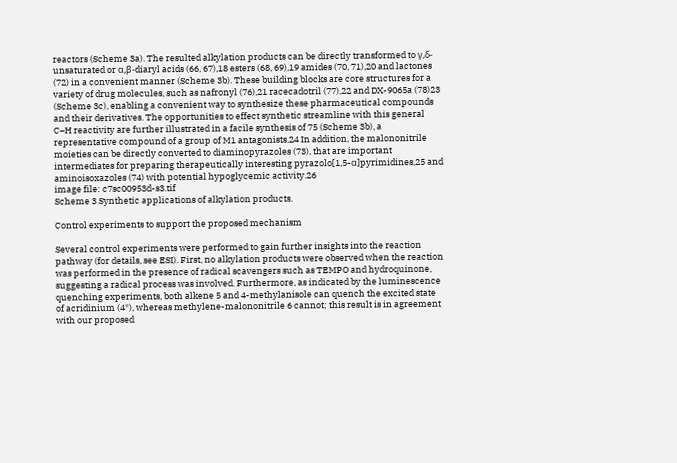reactors (Scheme 3a). The resulted alkylation products can be directly transformed to γ,δ-unsaturated or α,β-diaryl acids (66, 67),18 esters (68, 69),19 amides (70, 71),20 and lactones (72) in a convenient manner (Scheme 3b). These building blocks are core structures for a variety of drug molecules, such as nafronyl (76),21 racecadotril (77),22 and DX-9065a (78)23 (Scheme 3c), enabling a convenient way to synthesize these pharmaceutical compounds and their derivatives. The opportunities to effect synthetic streamline with this general C–H reactivity are further illustrated in a facile synthesis of 75 (Scheme 3b), a representative compound of a group of M1 antagonists.24 In addition, the malononitrile moieties can be directly converted to diaminopyrazoles (73), that are important intermediates for preparing therapeutically interesting pyrazolo[1,5-α]pyrimidines,25 and aminoisoxazoles (74) with potential hypoglycemic activity.26
image file: c7sc00953d-s3.tif
Scheme 3 Synthetic applications of alkylation products.

Control experiments to support the proposed mechanism

Several control experiments were performed to gain further insights into the reaction pathway (for details, see ESI). First, no alkylation products were observed when the reaction was performed in the presence of radical scavengers such as TEMPO and hydroquinone, suggesting a radical process was involved. Furthermore, as indicated by the luminescence quenching experiments, both alkene 5 and 4-methylanisole can quench the excited state of acridinium (4*), whereas methylene-malononitrile 6 cannot; this result is in agreement with our proposed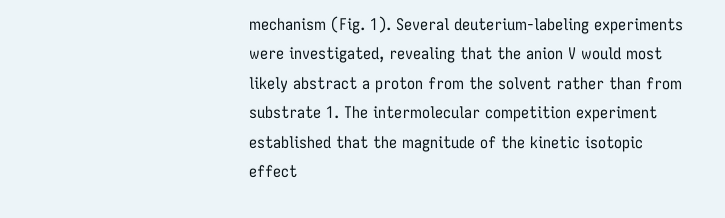mechanism (Fig. 1). Several deuterium-labeling experiments were investigated, revealing that the anion V would most likely abstract a proton from the solvent rather than from substrate 1. The intermolecular competition experiment established that the magnitude of the kinetic isotopic effect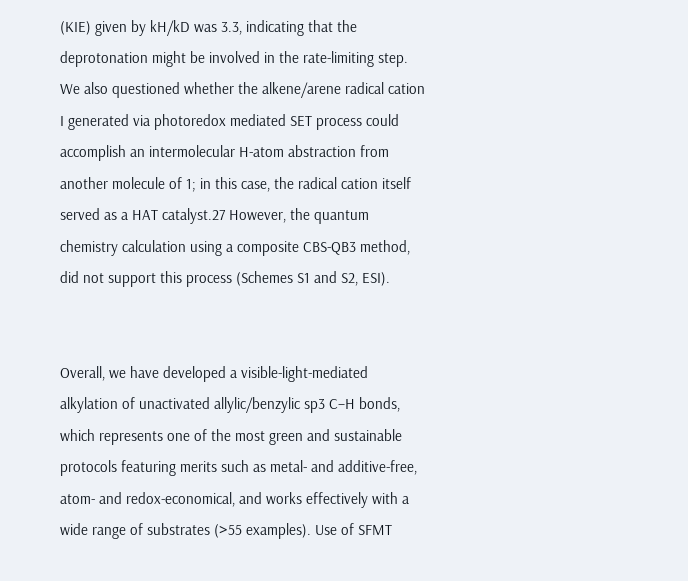(KIE) given by kH/kD was 3.3, indicating that the deprotonation might be involved in the rate-limiting step. We also questioned whether the alkene/arene radical cation I generated via photoredox mediated SET process could accomplish an intermolecular H-atom abstraction from another molecule of 1; in this case, the radical cation itself served as a HAT catalyst.27 However, the quantum chemistry calculation using a composite CBS-QB3 method, did not support this process (Schemes S1 and S2, ESI).


Overall, we have developed a visible-light-mediated alkylation of unactivated allylic/benzylic sp3 C–H bonds, which represents one of the most green and sustainable protocols featuring merits such as metal- and additive-free, atom- and redox-economical, and works effectively with a wide range of substrates (>55 examples). Use of SFMT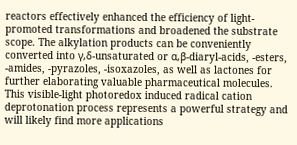reactors effectively enhanced the efficiency of light-promoted transformations and broadened the substrate scope. The alkylation products can be conveniently converted into γ,δ-unsaturated or α,β-diaryl-acids, -esters, -amides, -pyrazoles, -isoxazoles, as well as lactones for further elaborating valuable pharmaceutical molecules. This visible-light photoredox induced radical cation deprotonation process represents a powerful strategy and will likely find more applications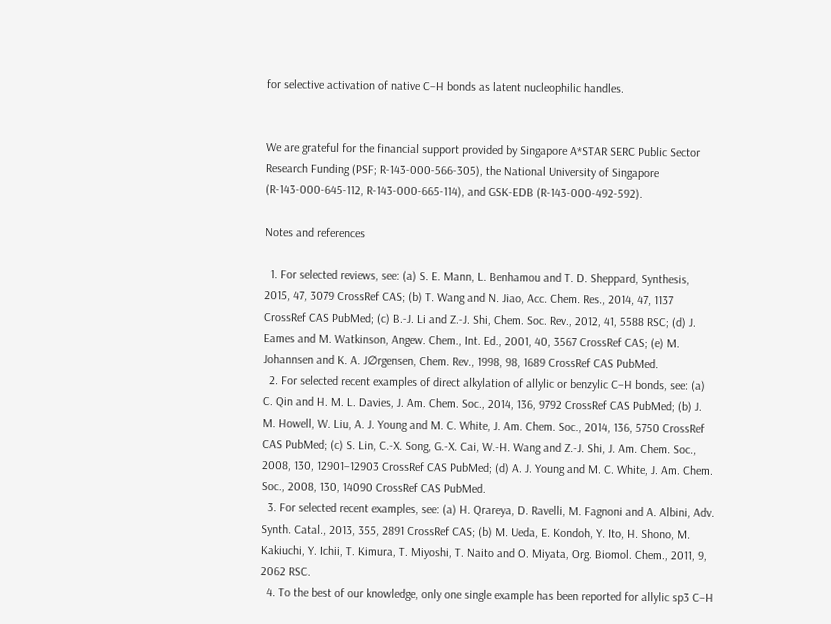for selective activation of native C–H bonds as latent nucleophilic handles.


We are grateful for the financial support provided by Singapore A*STAR SERC Public Sector Research Funding (PSF; R-143-000-566-305), the National University of Singapore (R-143-000-645-112, R-143-000-665-114), and GSK-EDB (R-143-000-492-592).

Notes and references

  1. For selected reviews, see: (a) S. E. Mann, L. Benhamou and T. D. Sheppard, Synthesis, 2015, 47, 3079 CrossRef CAS; (b) T. Wang and N. Jiao, Acc. Chem. Res., 2014, 47, 1137 CrossRef CAS PubMed; (c) B.-J. Li and Z.-J. Shi, Chem. Soc. Rev., 2012, 41, 5588 RSC; (d) J. Eames and M. Watkinson, Angew. Chem., Int. Ed., 2001, 40, 3567 CrossRef CAS; (e) M. Johannsen and K. A. J∅rgensen, Chem. Rev., 1998, 98, 1689 CrossRef CAS PubMed.
  2. For selected recent examples of direct alkylation of allylic or benzylic C–H bonds, see: (a) C. Qin and H. M. L. Davies, J. Am. Chem. Soc., 2014, 136, 9792 CrossRef CAS PubMed; (b) J. M. Howell, W. Liu, A. J. Young and M. C. White, J. Am. Chem. Soc., 2014, 136, 5750 CrossRef CAS PubMed; (c) S. Lin, C.-X. Song, G.-X. Cai, W.-H. Wang and Z.-J. Shi, J. Am. Chem. Soc., 2008, 130, 12901–12903 CrossRef CAS PubMed; (d) A. J. Young and M. C. White, J. Am. Chem. Soc., 2008, 130, 14090 CrossRef CAS PubMed.
  3. For selected recent examples, see: (a) H. Qrareya, D. Ravelli, M. Fagnoni and A. Albini, Adv. Synth. Catal., 2013, 355, 2891 CrossRef CAS; (b) M. Ueda, E. Kondoh, Y. Ito, H. Shono, M. Kakiuchi, Y. Ichii, T. Kimura, T. Miyoshi, T. Naito and O. Miyata, Org. Biomol. Chem., 2011, 9, 2062 RSC.
  4. To the best of our knowledge, only one single example has been reported for allylic sp3 C–H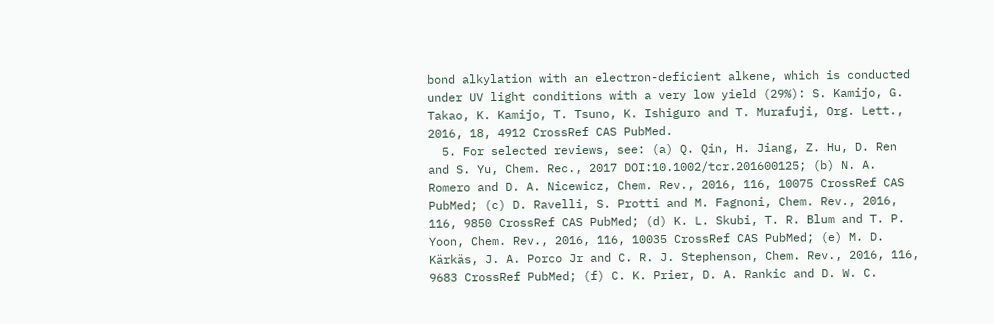bond alkylation with an electron-deficient alkene, which is conducted under UV light conditions with a very low yield (29%): S. Kamijo, G. Takao, K. Kamijo, T. Tsuno, K. Ishiguro and T. Murafuji, Org. Lett., 2016, 18, 4912 CrossRef CAS PubMed.
  5. For selected reviews, see: (a) Q. Qin, H. Jiang, Z. Hu, D. Ren and S. Yu, Chem. Rec., 2017 DOI:10.1002/tcr.201600125; (b) N. A. Romero and D. A. Nicewicz, Chem. Rev., 2016, 116, 10075 CrossRef CAS PubMed; (c) D. Ravelli, S. Protti and M. Fagnoni, Chem. Rev., 2016, 116, 9850 CrossRef CAS PubMed; (d) K. L. Skubi, T. R. Blum and T. P. Yoon, Chem. Rev., 2016, 116, 10035 CrossRef CAS PubMed; (e) M. D. Kärkäs, J. A. Porco Jr and C. R. J. Stephenson, Chem. Rev., 2016, 116, 9683 CrossRef PubMed; (f) C. K. Prier, D. A. Rankic and D. W. C.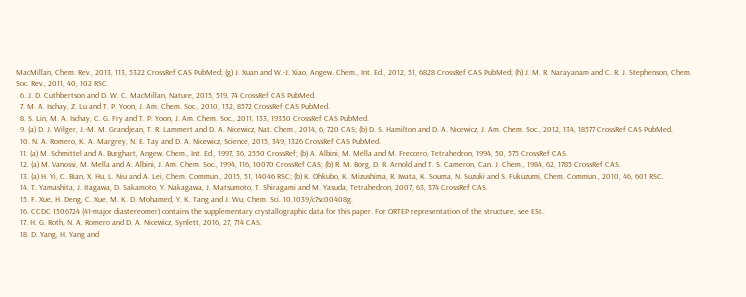MacMillan, Chem. Rev., 2013, 113, 5322 CrossRef CAS PubMed; (g) J. Xuan and W.-J. Xiao, Angew. Chem., Int. Ed., 2012, 51, 6828 CrossRef CAS PubMed; (h) J. M. R. Narayanam and C. R. J. Stephenson, Chem. Soc. Rev., 2011, 40, 102 RSC.
  6. J. D. Cuthbertson and D. W. C. MacMillan, Nature, 2015, 519, 74 CrossRef CAS PubMed.
  7. M. A. Ischay, Z. Lu and T. P. Yoon, J. Am. Chem. Soc., 2010, 132, 8572 CrossRef CAS PubMed.
  8. S. Lin, M. A. Ischay, C. G. Fry and T. P. Yoon, J. Am. Chem. Soc., 2011, 133, 19350 CrossRef CAS PubMed.
  9. (a) D. J. Wilger, J.-M. M. Grandjean, T. R. Lammert and D. A. Nicewicz, Nat. Chem., 2014, 6, 720 CAS; (b) D. S. Hamilton and D. A. Nicewicz, J. Am. Chem. Soc., 2012, 134, 18577 CrossRef CAS PubMed.
  10. N. A. Romero, K. A. Margrey, N. E. Tay and D. A. Nicewicz, Science, 2015, 349, 1326 CrossRef CAS PubMed.
  11. (a) M. Schmittel and A. Burghart, Angew. Chem., Int. Ed., 1997, 36, 2550 CrossRef; (b) A. Albini, M. Mella and M. Freccero, Tetrahedron, 1994, 50, 575 CrossRef CAS.
  12. (a) M. Vanossi, M. Mella and A. Albini, J. Am. Chem. Soc., 1994, 116, 10070 CrossRef CAS; (b) R. M. Borg, D. R. Arnold and T. S. Cameron, Can. J. Chem., 1984, 62, 1785 CrossRef CAS.
  13. (a) H. Yi, C. Bian, X. Hu, L. Niu and A. Lei, Chem. Commun., 2015, 51, 14046 RSC; (b) K. Ohkubo, K. Mizushima, R. Iwata, K. Souma, N. Suzuki and S. Fukuzumi, Chem. Commun., 2010, 46, 601 RSC.
  14. T. Yamashita, J. Itagawa, D. Sakamoto, Y. Nakagawa, J. Matsumoto, T. Shiragami and M. Yasuda, Tetrahedron, 2007, 63, 374 CrossRef CAS.
  15. F. Xue, H. Deng, C. Xue, M. K. D. Mohamed, Y. K. Tang and J. Wu, Chem. Sci. 10.1039/c7sc00408g.
  16. CCDC 1506724 (41-major diastereomer) contains the supplementary crystallographic data for this paper. For ORTEP representation of the structure, see ESI..
  17. H. G. Roth, N. A. Romero and D. A. Nicewicz, Synlett, 2016, 27, 714 CAS.
  18. D. Yang, H. Yang and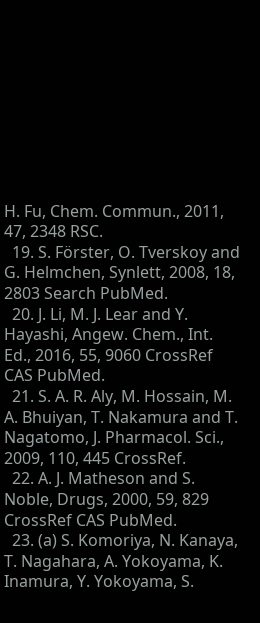H. Fu, Chem. Commun., 2011, 47, 2348 RSC.
  19. S. Förster, O. Tverskoy and G. Helmchen, Synlett, 2008, 18, 2803 Search PubMed.
  20. J. Li, M. J. Lear and Y. Hayashi, Angew. Chem., Int. Ed., 2016, 55, 9060 CrossRef CAS PubMed.
  21. S. A. R. Aly, M. Hossain, M. A. Bhuiyan, T. Nakamura and T. Nagatomo, J. Pharmacol. Sci., 2009, 110, 445 CrossRef.
  22. A. J. Matheson and S. Noble, Drugs, 2000, 59, 829 CrossRef CAS PubMed.
  23. (a) S. Komoriya, N. Kanaya, T. Nagahara, A. Yokoyama, K. Inamura, Y. Yokoyama, S.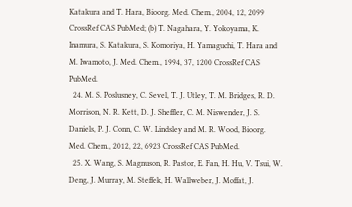Katakura and T. Hara, Bioorg. Med. Chem., 2004, 12, 2099 CrossRef CAS PubMed; (b) T. Nagahara, Y. Yokoyama, K. Inamura, S. Katakura, S. Komoriya, H. Yamaguchi, T. Hara and M. Iwamoto, J. Med. Chem., 1994, 37, 1200 CrossRef CAS PubMed.
  24. M. S. Poslusney, C. Sevel, T. J. Utley, T. M. Bridges, R. D. Morrison, N. R. Kett, D. J. Sheffler, C. M. Niswender, J. S. Daniels, P. J. Conn, C. W. Lindsley and M. R. Wood, Bioorg. Med. Chem., 2012, 22, 6923 CrossRef CAS PubMed.
  25. X. Wang, S. Magnuson, R. Pastor, E. Fan, H. Hu, V. Tsui, W. Deng, J. Murray, M. Steffek, H. Wallweber, J. Moffat, J.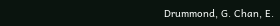Drummond, G. Chan, E.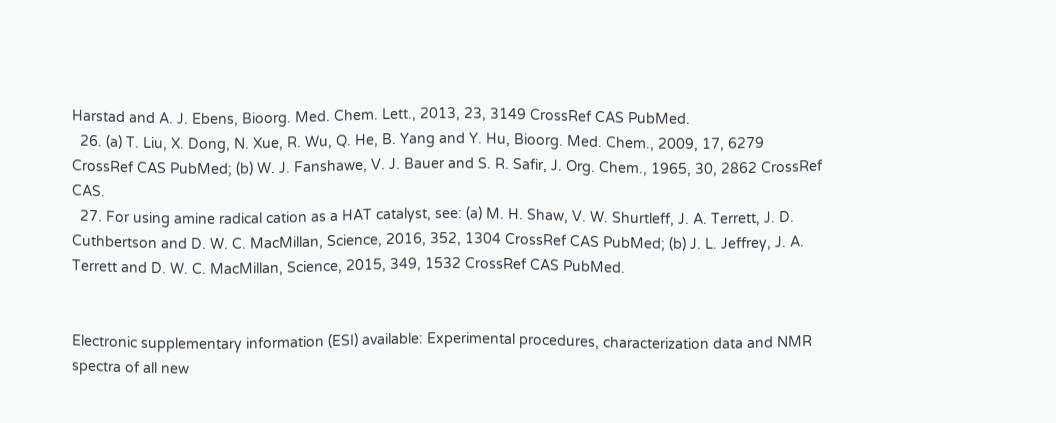Harstad and A. J. Ebens, Bioorg. Med. Chem. Lett., 2013, 23, 3149 CrossRef CAS PubMed.
  26. (a) T. Liu, X. Dong, N. Xue, R. Wu, Q. He, B. Yang and Y. Hu, Bioorg. Med. Chem., 2009, 17, 6279 CrossRef CAS PubMed; (b) W. J. Fanshawe, V. J. Bauer and S. R. Safir, J. Org. Chem., 1965, 30, 2862 CrossRef CAS.
  27. For using amine radical cation as a HAT catalyst, see: (a) M. H. Shaw, V. W. Shurtleff, J. A. Terrett, J. D. Cuthbertson and D. W. C. MacMillan, Science, 2016, 352, 1304 CrossRef CAS PubMed; (b) J. L. Jeffrey, J. A. Terrett and D. W. C. MacMillan, Science, 2015, 349, 1532 CrossRef CAS PubMed.


Electronic supplementary information (ESI) available: Experimental procedures, characterization data and NMR spectra of all new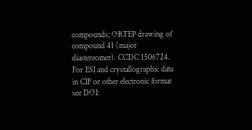compounds; ORTEP drawing of compound 41 (major diastereomer). CCDC 1506724. For ESI and crystallographic data in CIF or other electronic format see DOI: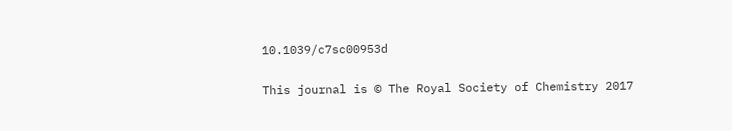10.1039/c7sc00953d

This journal is © The Royal Society of Chemistry 2017